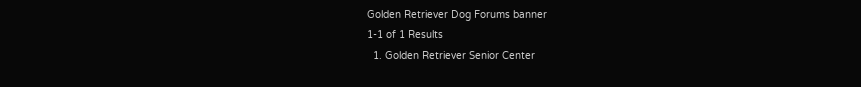Golden Retriever Dog Forums banner
1-1 of 1 Results
  1. Golden Retriever Senior Center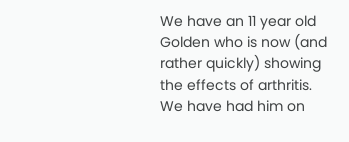We have an 11 year old Golden who is now (and rather quickly) showing the effects of arthritis. We have had him on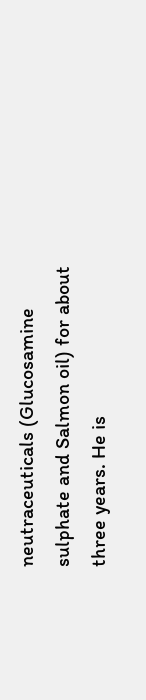neutraceuticals (Glucosamine sulphate and Salmon oil) for about three years. He is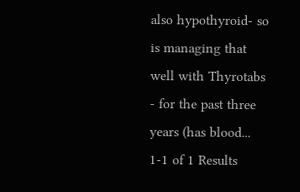also hypothyroid- so is managing that well with Thyrotabs - for the past three years (has blood...
1-1 of 1 Results